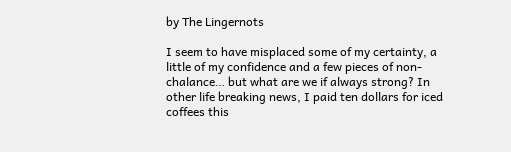by The Lingernots

I seem to have misplaced some of my certainty, a little of my confidence and a few pieces of non-chalance… but what are we if always strong? In other life breaking news, I paid ten dollars for iced coffees this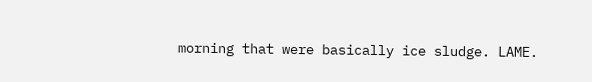morning that were basically ice sludge. LAME.